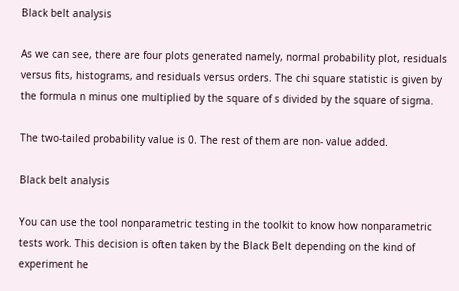Black belt analysis

As we can see, there are four plots generated namely, normal probability plot, residuals versus fits, histograms, and residuals versus orders. The chi square statistic is given by the formula n minus one multiplied by the square of s divided by the square of sigma.

The two-tailed probability value is 0. The rest of them are non- value added.

Black belt analysis

You can use the tool nonparametric testing in the toolkit to know how nonparametric tests work. This decision is often taken by the Black Belt depending on the kind of experiment he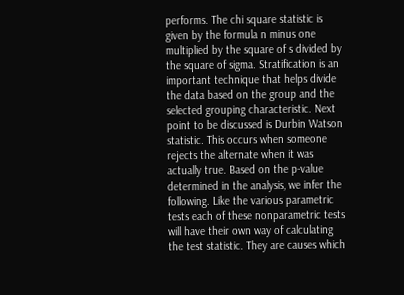performs. The chi square statistic is given by the formula n minus one multiplied by the square of s divided by the square of sigma. Stratification is an important technique that helps divide the data based on the group and the selected grouping characteristic. Next point to be discussed is Durbin Watson statistic. This occurs when someone rejects the alternate when it was actually true. Based on the p-value determined in the analysis, we infer the following. Like the various parametric tests each of these nonparametric tests will have their own way of calculating the test statistic. They are causes which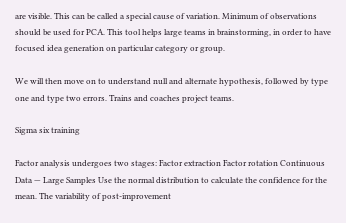are visible. This can be called a special cause of variation. Minimum of observations should be used for PCA. This tool helps large teams in brainstorming, in order to have focused idea generation on particular category or group.

We will then move on to understand null and alternate hypothesis, followed by type one and type two errors. Trains and coaches project teams.

Sigma six training

Factor analysis undergoes two stages: Factor extraction Factor rotation Continuous Data — Large Samples Use the normal distribution to calculate the confidence for the mean. The variability of post-improvement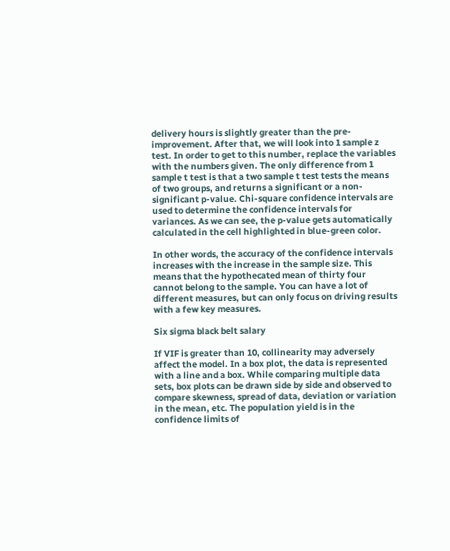delivery hours is slightly greater than the pre-improvement. After that, we will look into 1 sample z test. In order to get to this number, replace the variables with the numbers given. The only difference from 1 sample t test is that a two sample t test tests the means of two groups, and returns a significant or a non-significant p-value. Chi-square confidence intervals are used to determine the confidence intervals for variances. As we can see, the p-value gets automatically calculated in the cell highlighted in blue-green color.

In other words, the accuracy of the confidence intervals increases with the increase in the sample size. This means that the hypothecated mean of thirty four cannot belong to the sample. You can have a lot of different measures, but can only focus on driving results with a few key measures.

Six sigma black belt salary

If VIF is greater than 10, collinearity may adversely affect the model. In a box plot, the data is represented with a line and a box. While comparing multiple data sets, box plots can be drawn side by side and observed to compare skewness, spread of data, deviation or variation in the mean, etc. The population yield is in the confidence limits of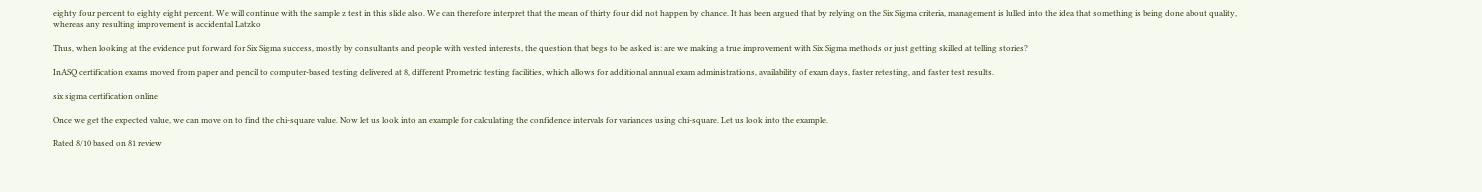eighty four percent to eighty eight percent. We will continue with the sample z test in this slide also. We can therefore interpret that the mean of thirty four did not happen by chance. It has been argued that by relying on the Six Sigma criteria, management is lulled into the idea that something is being done about quality, whereas any resulting improvement is accidental Latzko

Thus, when looking at the evidence put forward for Six Sigma success, mostly by consultants and people with vested interests, the question that begs to be asked is: are we making a true improvement with Six Sigma methods or just getting skilled at telling stories?

InASQ certification exams moved from paper and pencil to computer-based testing delivered at 8, different Prometric testing facilities, which allows for additional annual exam administrations, availability of exam days, faster retesting, and faster test results.

six sigma certification online

Once we get the expected value, we can move on to find the chi-square value. Now let us look into an example for calculating the confidence intervals for variances using chi-square. Let us look into the example.

Rated 8/10 based on 81 review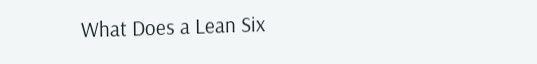What Does a Lean Six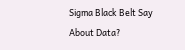Sigma Black Belt Say About Data?